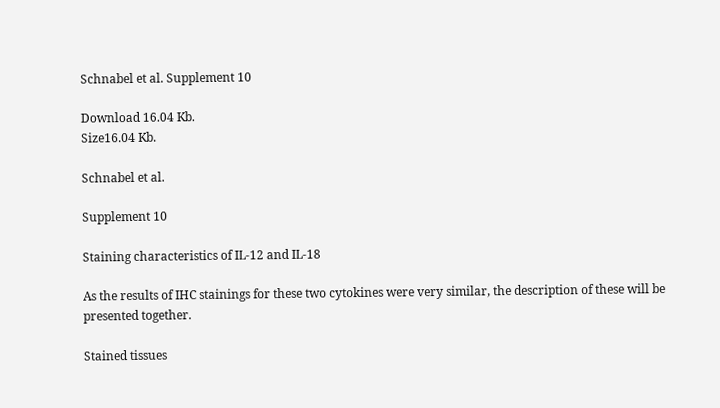Schnabel et al. Supplement 10

Download 16.04 Kb.
Size16.04 Kb.

Schnabel et al.

Supplement 10

Staining characteristics of IL-12 and IL-18

As the results of IHC stainings for these two cytokines were very similar, the description of these will be presented together.

Stained tissues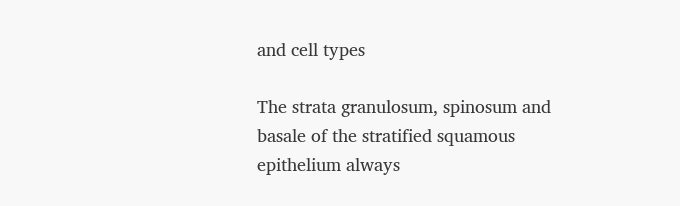and cell types

The strata granulosum, spinosum and basale of the stratified squamous epithelium always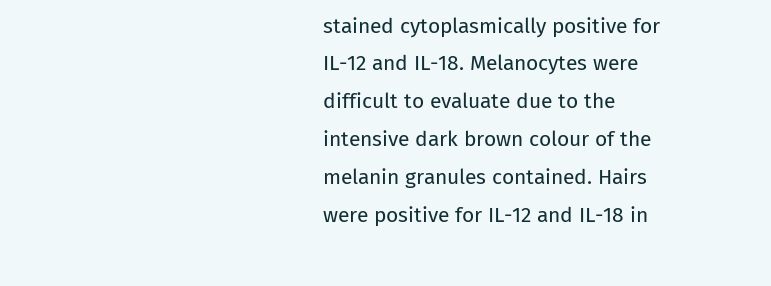stained cytoplasmically positive for IL-12 and IL-18. Melanocytes were difficult to evaluate due to the intensive dark brown colour of the melanin granules contained. Hairs were positive for IL-12 and IL-18 in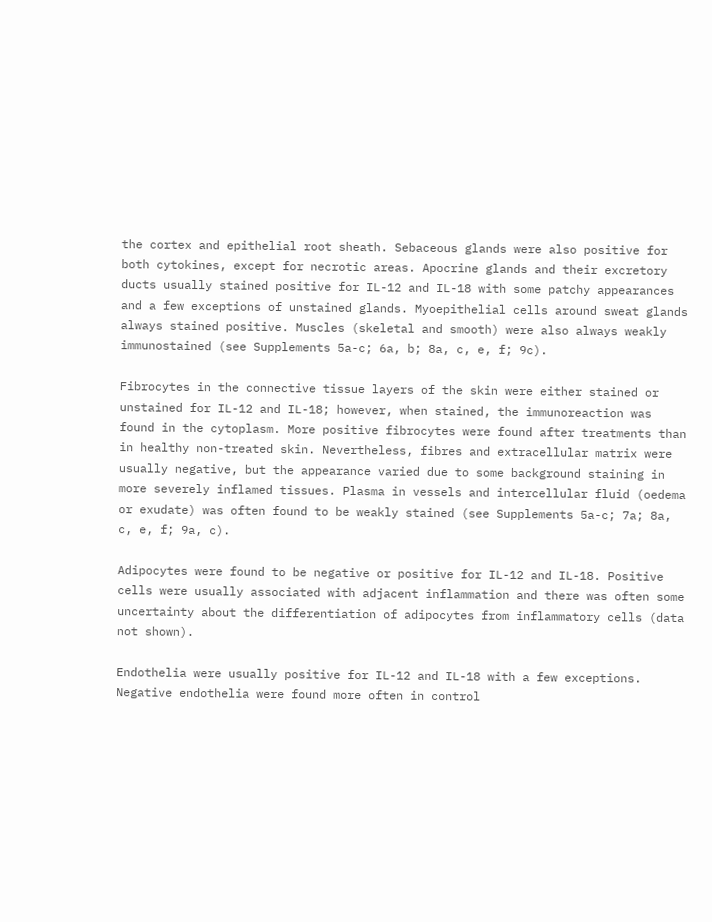the cortex and epithelial root sheath. Sebaceous glands were also positive for both cytokines, except for necrotic areas. Apocrine glands and their excretory ducts usually stained positive for IL-12 and IL-18 with some patchy appearances and a few exceptions of unstained glands. Myoepithelial cells around sweat glands always stained positive. Muscles (skeletal and smooth) were also always weakly immunostained (see Supplements 5a-c; 6a, b; 8a, c, e, f; 9c).

Fibrocytes in the connective tissue layers of the skin were either stained or unstained for IL-12 and IL-18; however, when stained, the immunoreaction was found in the cytoplasm. More positive fibrocytes were found after treatments than in healthy non-treated skin. Nevertheless, fibres and extracellular matrix were usually negative, but the appearance varied due to some background staining in more severely inflamed tissues. Plasma in vessels and intercellular fluid (oedema or exudate) was often found to be weakly stained (see Supplements 5a-c; 7a; 8a, c, e, f; 9a, c).

Adipocytes were found to be negative or positive for IL-12 and IL-18. Positive cells were usually associated with adjacent inflammation and there was often some uncertainty about the differentiation of adipocytes from inflammatory cells (data not shown).

Endothelia were usually positive for IL-12 and IL-18 with a few exceptions. Negative endothelia were found more often in control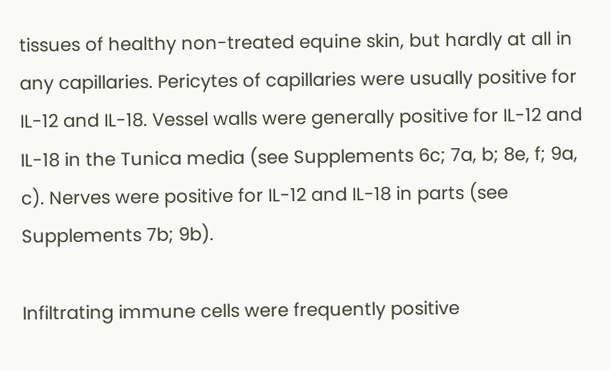tissues of healthy non-treated equine skin, but hardly at all in any capillaries. Pericytes of capillaries were usually positive for IL-12 and IL-18. Vessel walls were generally positive for IL-12 and IL-18 in the Tunica media (see Supplements 6c; 7a, b; 8e, f; 9a, c). Nerves were positive for IL-12 and IL-18 in parts (see Supplements 7b; 9b).

Infiltrating immune cells were frequently positive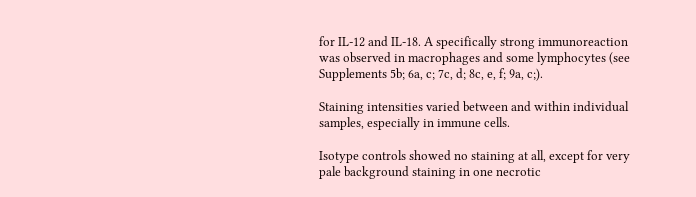for IL-12 and IL-18. A specifically strong immunoreaction was observed in macrophages and some lymphocytes (see Supplements 5b; 6a, c; 7c, d; 8c, e, f; 9a, c;).

Staining intensities varied between and within individual samples, especially in immune cells.

Isotype controls showed no staining at all, except for very pale background staining in one necrotic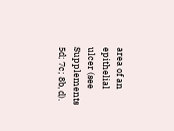area of an epithelial ulcer (see Supplements 5d; 7c; 8b, d).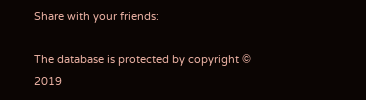Share with your friends:

The database is protected by copyright © 2019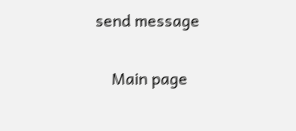send message

    Main page